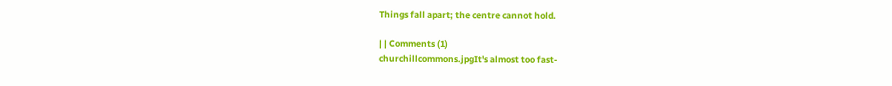Things fall apart; the centre cannot hold.

| | Comments (1)
churchillcommons.jpgIt's almost too fast-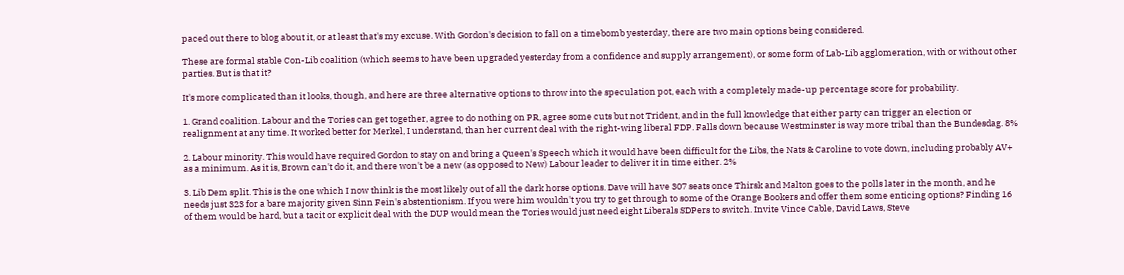paced out there to blog about it, or at least that's my excuse. With Gordon's decision to fall on a timebomb yesterday, there are two main options being considered.

These are formal stable Con-Lib coalition (which seems to have been upgraded yesterday from a confidence and supply arrangement), or some form of Lab-Lib agglomeration, with or without other parties. But is that it?

It's more complicated than it looks, though, and here are three alternative options to throw into the speculation pot, each with a completely made-up percentage score for probability.

1. Grand coalition. Labour and the Tories can get together, agree to do nothing on PR, agree some cuts but not Trident, and in the full knowledge that either party can trigger an election or realignment at any time. It worked better for Merkel, I understand, than her current deal with the right-wing liberal FDP. Falls down because Westminster is way more tribal than the Bundesdag. 8%

2. Labour minority. This would have required Gordon to stay on and bring a Queen's Speech which it would have been difficult for the Libs, the Nats & Caroline to vote down, including probably AV+ as a minimum. As it is, Brown can't do it, and there won't be a new (as opposed to New) Labour leader to deliver it in time either. 2%

3. Lib Dem split. This is the one which I now think is the most likely out of all the dark horse options. Dave will have 307 seats once Thirsk and Malton goes to the polls later in the month, and he needs just 323 for a bare majority given Sinn Fein's abstentionism. If you were him wouldn't you try to get through to some of the Orange Bookers and offer them some enticing options? Finding 16 of them would be hard, but a tacit or explicit deal with the DUP would mean the Tories would just need eight Liberals SDPers to switch. Invite Vince Cable, David Laws, Steve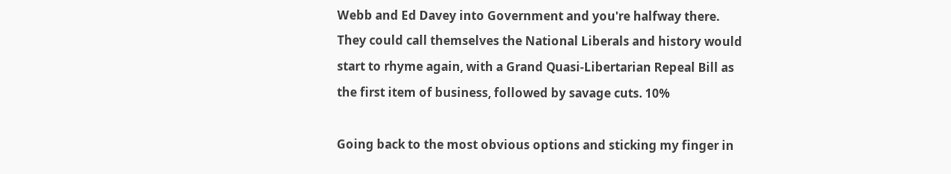Webb and Ed Davey into Government and you're halfway there. They could call themselves the National Liberals and history would start to rhyme again, with a Grand Quasi-Libertarian Repeal Bill as the first item of business, followed by savage cuts. 10%

Going back to the most obvious options and sticking my finger in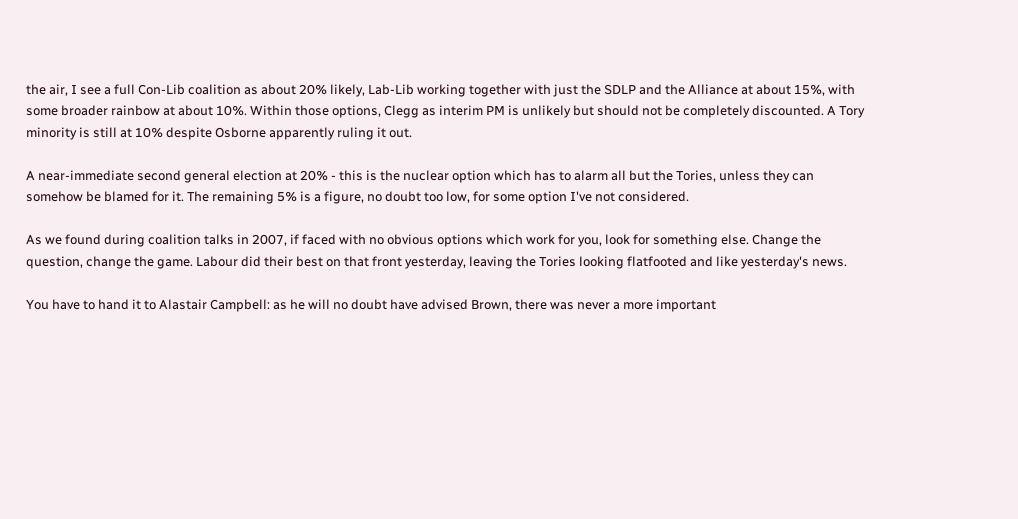the air, I see a full Con-Lib coalition as about 20% likely, Lab-Lib working together with just the SDLP and the Alliance at about 15%, with some broader rainbow at about 10%. Within those options, Clegg as interim PM is unlikely but should not be completely discounted. A Tory minority is still at 10% despite Osborne apparently ruling it out.

A near-immediate second general election at 20% - this is the nuclear option which has to alarm all but the Tories, unless they can somehow be blamed for it. The remaining 5% is a figure, no doubt too low, for some option I've not considered.

As we found during coalition talks in 2007, if faced with no obvious options which work for you, look for something else. Change the question, change the game. Labour did their best on that front yesterday, leaving the Tories looking flatfooted and like yesterday's news.

You have to hand it to Alastair Campbell: as he will no doubt have advised Brown, there was never a more important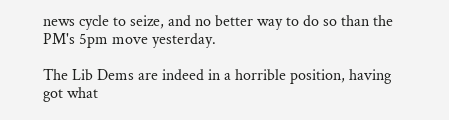news cycle to seize, and no better way to do so than the PM's 5pm move yesterday.

The Lib Dems are indeed in a horrible position, having got what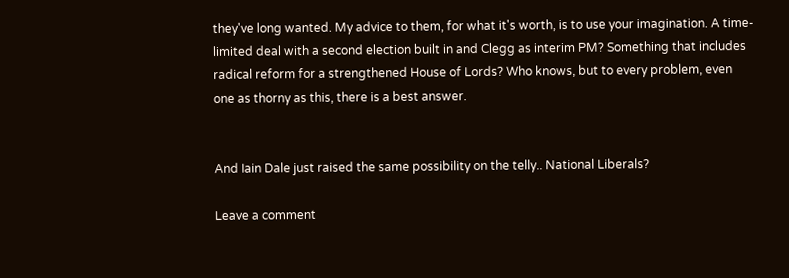they've long wanted. My advice to them, for what it's worth, is to use your imagination. A time-limited deal with a second election built in and Clegg as interim PM? Something that includes radical reform for a strengthened House of Lords? Who knows, but to every problem, even one as thorny as this, there is a best answer.


And Iain Dale just raised the same possibility on the telly.. National Liberals?

Leave a comment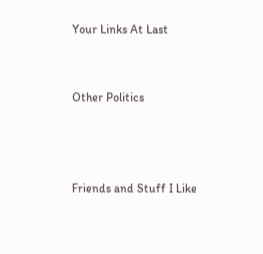Your Links At Last


Other Politics



Friends and Stuff I Like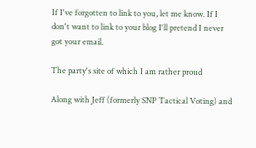If I've forgotten to link to you, let me know. If I don't want to link to your blog I'll pretend I never got your email.

The party's site of which I am rather proud

Along with Jeff (formerly SNP Tactical Voting) and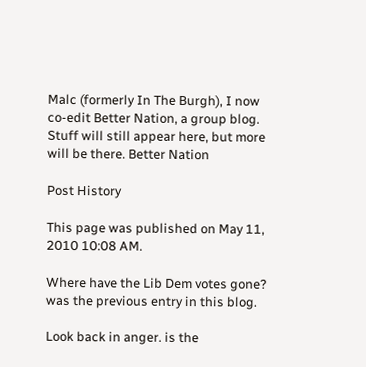Malc (formerly In The Burgh), I now co-edit Better Nation, a group blog. Stuff will still appear here, but more will be there. Better Nation

Post History

This page was published on May 11, 2010 10:08 AM.

Where have the Lib Dem votes gone? was the previous entry in this blog.

Look back in anger. is the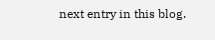next entry in this blog.